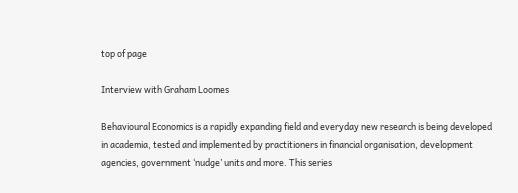top of page

Interview with Graham Loomes

Behavioural Economics is a rapidly expanding field and everyday new research is being developed in academia, tested and implemented by practitioners in financial organisation, development agencies, government ‘nudge’ units and more. This series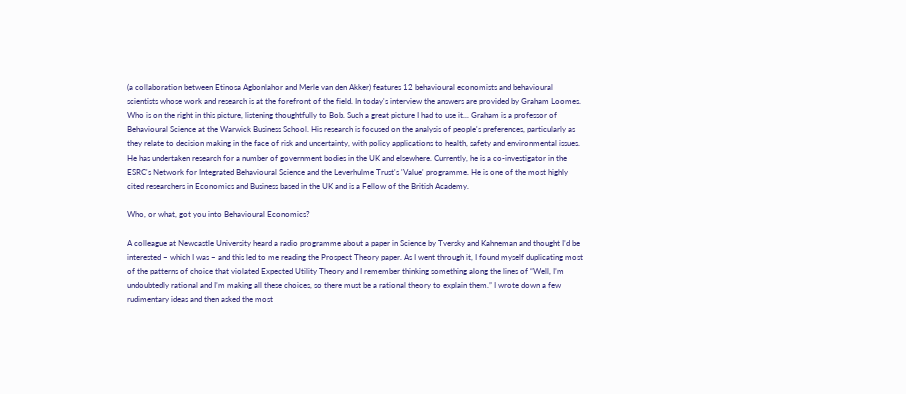(a collaboration between Etinosa Agbonlahor and Merle van den Akker) features 12 behavioural economists and behavioural scientists whose work and research is at the forefront of the field. In today's interview the answers are provided by Graham Loomes. Who is on the right in this picture, listening thoughtfully to Bob. Such a great picture I had to use it... Graham is a professor of Behavioural Science at the Warwick Business School. His research is focused on the analysis of people's preferences, particularly as they relate to decision making in the face of risk and uncertainty, with policy applications to health, safety and environmental issues. He has undertaken research for a number of government bodies in the UK and elsewhere. Currently, he is a co-investigator in the ESRC's Network for Integrated Behavioural Science and the Leverhulme Trust's 'Value' programme. He is one of the most highly cited researchers in Economics and Business based in the UK and is a Fellow of the British Academy.

Who, or what, got you into Behavioural Economics?

A colleague at Newcastle University heard a radio programme about a paper in Science by Tversky and Kahneman and thought I’d be interested – which I was – and this led to me reading the Prospect Theory paper. As I went through it, I found myself duplicating most of the patterns of choice that violated Expected Utility Theory and I remember thinking something along the lines of “Well, I’m undoubtedly rational and I’m making all these choices, so there must be a rational theory to explain them.” I wrote down a few rudimentary ideas and then asked the most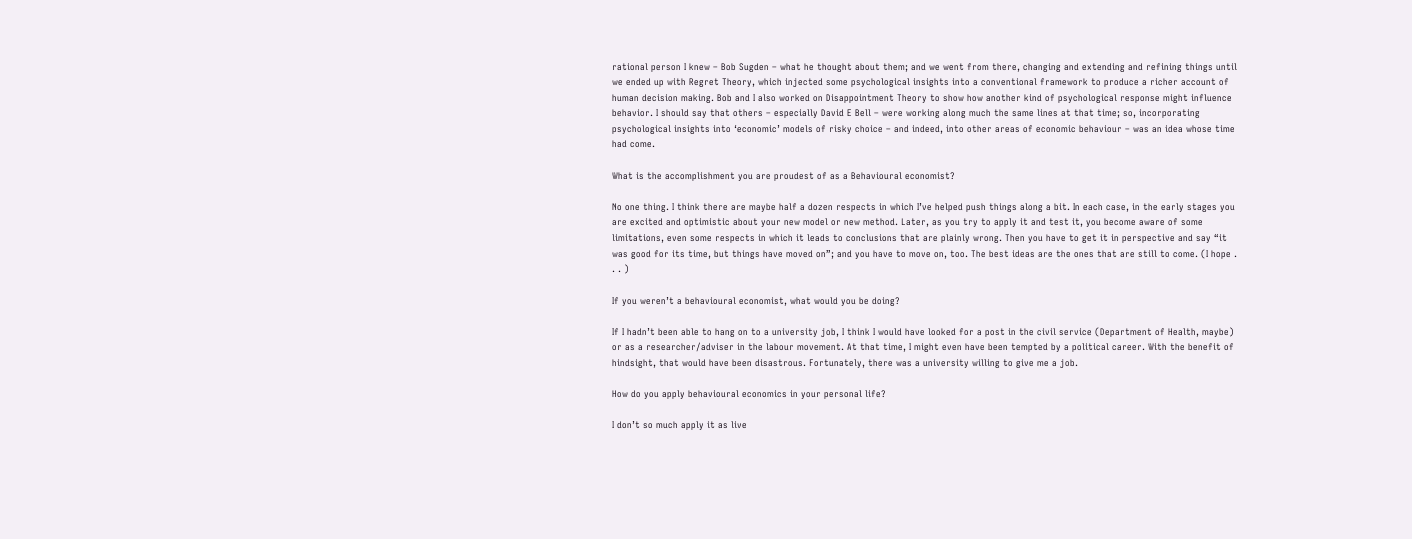rational person I knew – Bob Sugden – what he thought about them; and we went from there, changing and extending and refining things until we ended up with Regret Theory, which injected some psychological insights into a conventional framework to produce a richer account of human decision making. Bob and I also worked on Disappointment Theory to show how another kind of psychological response might influence behavior. I should say that others – especially David E Bell – were working along much the same lines at that time; so, incorporating psychological insights into ‘economic’ models of risky choice – and indeed, into other areas of economic behaviour – was an idea whose time had come.

What is the accomplishment you are proudest of as a Behavioural economist?

No one thing. I think there are maybe half a dozen respects in which I’ve helped push things along a bit. In each case, in the early stages you are excited and optimistic about your new model or new method. Later, as you try to apply it and test it, you become aware of some limitations, even some respects in which it leads to conclusions that are plainly wrong. Then you have to get it in perspective and say “it was good for its time, but things have moved on”; and you have to move on, too. The best ideas are the ones that are still to come. (I hope . . . )

If you weren’t a behavioural economist, what would you be doing?

If I hadn’t been able to hang on to a university job, I think I would have looked for a post in the civil service (Department of Health, maybe) or as a researcher/adviser in the labour movement. At that time, I might even have been tempted by a political career. With the benefit of hindsight, that would have been disastrous. Fortunately, there was a university willing to give me a job.

How do you apply behavioural economics in your personal life?

I don’t so much apply it as live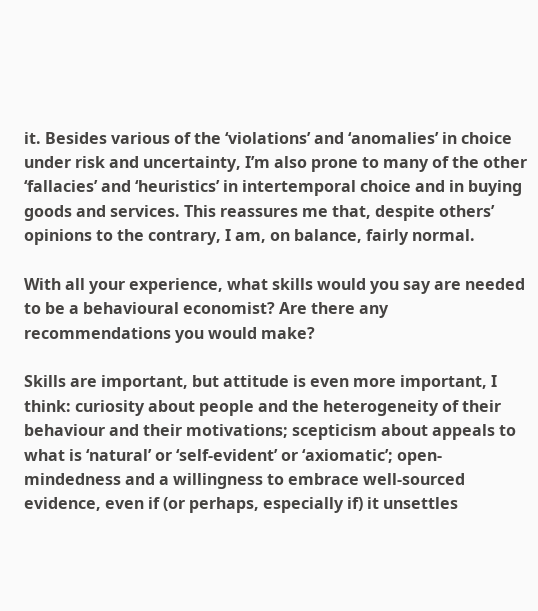it. Besides various of the ‘violations’ and ‘anomalies’ in choice under risk and uncertainty, I’m also prone to many of the other ‘fallacies’ and ‘heuristics’ in intertemporal choice and in buying goods and services. This reassures me that, despite others’ opinions to the contrary, I am, on balance, fairly normal.

With all your experience, what skills would you say are needed to be a behavioural economist? Are there any recommendations you would make?

Skills are important, but attitude is even more important, I think: curiosity about people and the heterogeneity of their behaviour and their motivations; scepticism about appeals to what is ‘natural’ or ‘self-evident’ or ‘axiomatic’; open-mindedness and a willingness to embrace well-sourced evidence, even if (or perhaps, especially if) it unsettles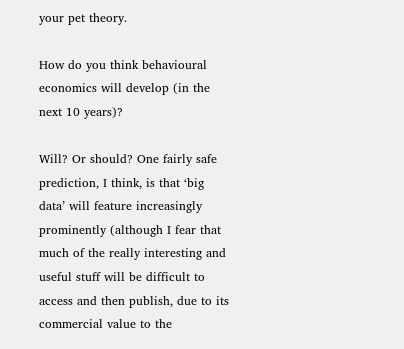your pet theory.

How do you think behavioural economics will develop (in the next 10 years)?

Will? Or should? One fairly safe prediction, I think, is that ‘big data’ will feature increasingly prominently (although I fear that much of the really interesting and useful stuff will be difficult to access and then publish, due to its commercial value to the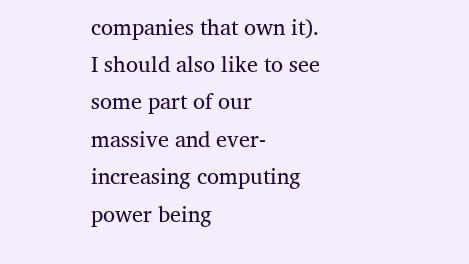companies that own it). I should also like to see some part of our massive and ever-increasing computing power being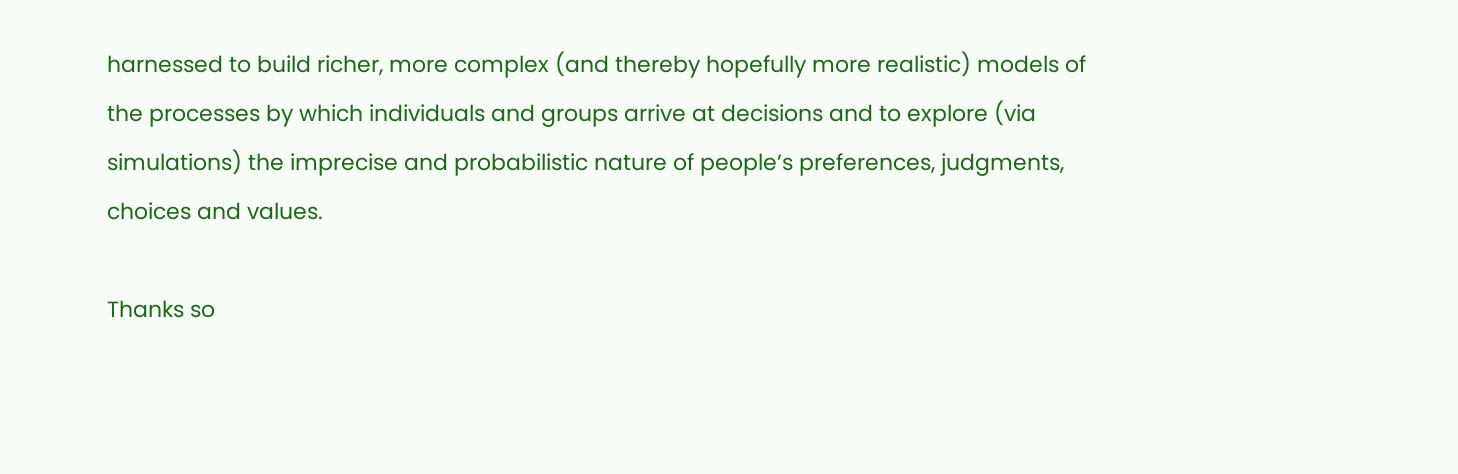harnessed to build richer, more complex (and thereby hopefully more realistic) models of the processes by which individuals and groups arrive at decisions and to explore (via simulations) the imprecise and probabilistic nature of people’s preferences, judgments, choices and values.

Thanks so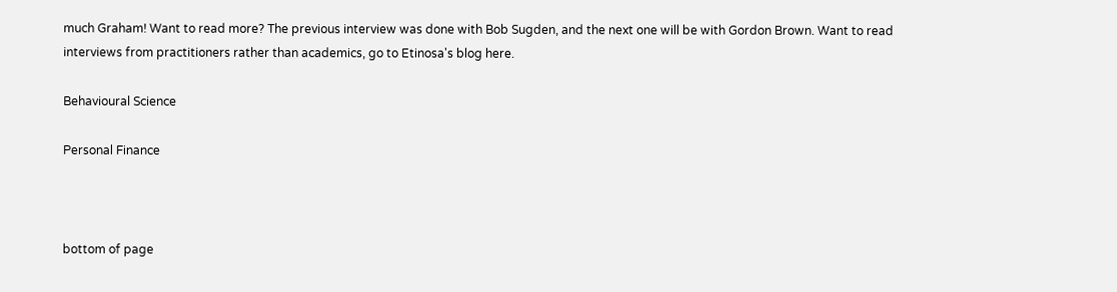much Graham! Want to read more? The previous interview was done with Bob Sugden, and the next one will be with Gordon Brown. Want to read interviews from practitioners rather than academics, go to Etinosa's blog here.

Behavioural Science

Personal Finance



bottom of page